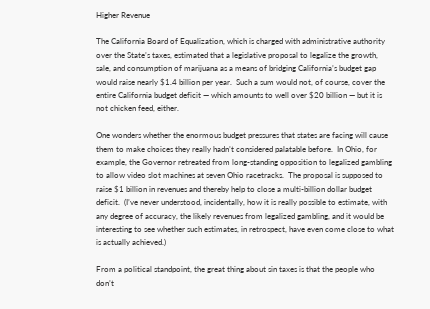Higher Revenue

The California Board of Equalization, which is charged with administrative authority over the State’s taxes, estimated that a legislative proposal to legalize the growth, sale, and consumption of marijuana as a means of bridging California’s budget gap would raise nearly $1.4 billion per year.  Such a sum would not, of course, cover the entire California budget deficit — which amounts to well over $20 billion — but it is not chicken feed, either.

One wonders whether the enormous budget pressures that states are facing will cause them to make choices they really hadn’t considered palatable before.  In Ohio, for example, the Governor retreated from long-standing opposition to legalized gambling to allow video slot machines at seven Ohio racetracks.  The proposal is supposed to raise $1 billion in revenues and thereby help to close a multi-billion dollar budget deficit.  (I’ve never understood, incidentally, how it is really possible to estimate, with any degree of accuracy, the likely revenues from legalized gambling, and it would be interesting to see whether such estimates, in retrospect, have even come close to what is actually achieved.)

From a political standpoint, the great thing about sin taxes is that the people who don’t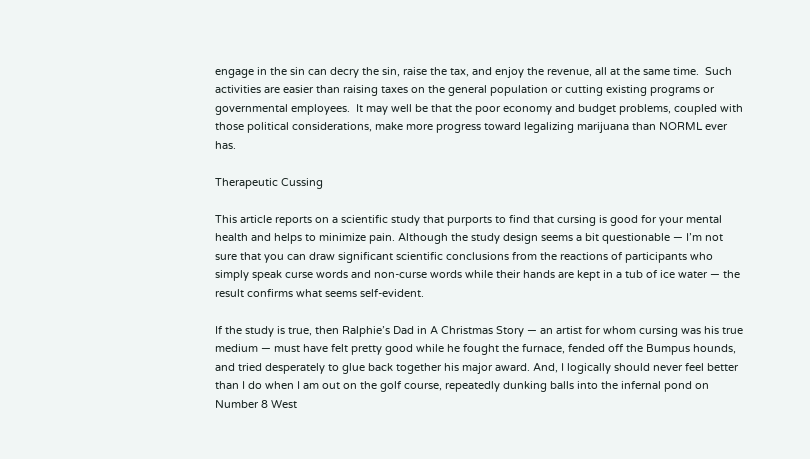engage in the sin can decry the sin, raise the tax, and enjoy the revenue, all at the same time.  Such activities are easier than raising taxes on the general population or cutting existing programs or governmental employees.  It may well be that the poor economy and budget problems, coupled with those political considerations, make more progress toward legalizing marijuana than NORML ever has.

Therapeutic Cussing

This article reports on a scientific study that purports to find that cursing is good for your mental health and helps to minimize pain. Although the study design seems a bit questionable — I’m not sure that you can draw significant scientific conclusions from the reactions of participants who simply speak curse words and non-curse words while their hands are kept in a tub of ice water — the result confirms what seems self-evident.

If the study is true, then Ralphie’s Dad in A Christmas Story — an artist for whom cursing was his true medium — must have felt pretty good while he fought the furnace, fended off the Bumpus hounds, and tried desperately to glue back together his major award. And, I logically should never feel better than I do when I am out on the golf course, repeatedly dunking balls into the infernal pond on Number 8 West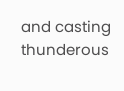and casting thunderous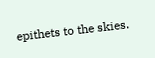epithets to the skies.